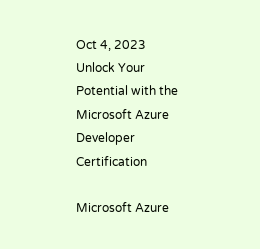Oct 4, 2023
Unlock Your Potential with the Microsoft Azure Developer Certification

Microsoft Azure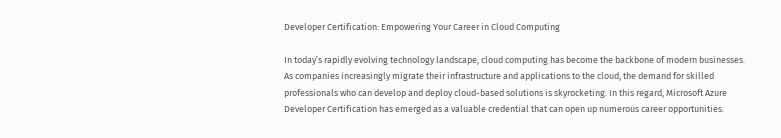Developer Certification: Empowering Your Career in Cloud Computing

In today’s rapidly evolving technology landscape, cloud computing has become the backbone of modern businesses. As companies increasingly migrate their infrastructure and applications to the cloud, the demand for skilled professionals who can develop and deploy cloud-based solutions is skyrocketing. In this regard, Microsoft Azure Developer Certification has emerged as a valuable credential that can open up numerous career opportunities.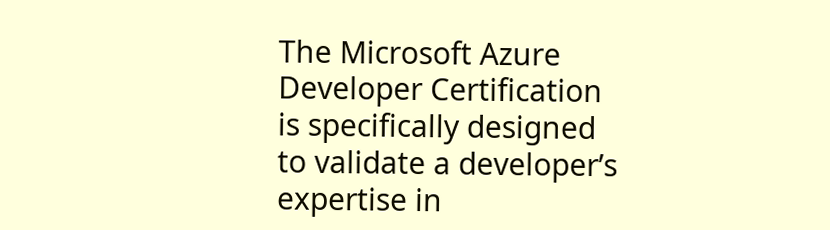The Microsoft Azure Developer Certification is specifically designed to validate a developer’s expertise in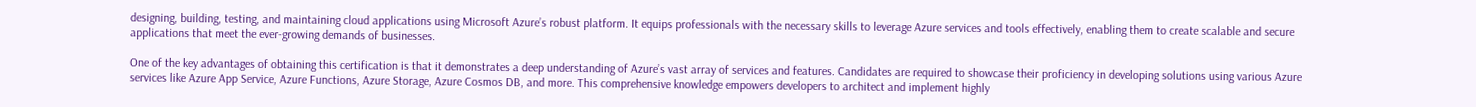designing, building, testing, and maintaining cloud applications using Microsoft Azure’s robust platform. It equips professionals with the necessary skills to leverage Azure services and tools effectively, enabling them to create scalable and secure applications that meet the ever-growing demands of businesses.

One of the key advantages of obtaining this certification is that it demonstrates a deep understanding of Azure’s vast array of services and features. Candidates are required to showcase their proficiency in developing solutions using various Azure services like Azure App Service, Azure Functions, Azure Storage, Azure Cosmos DB, and more. This comprehensive knowledge empowers developers to architect and implement highly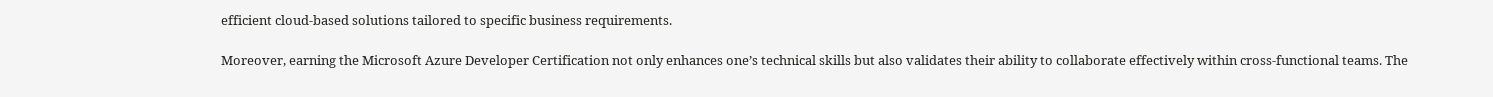efficient cloud-based solutions tailored to specific business requirements.

Moreover, earning the Microsoft Azure Developer Certification not only enhances one’s technical skills but also validates their ability to collaborate effectively within cross-functional teams. The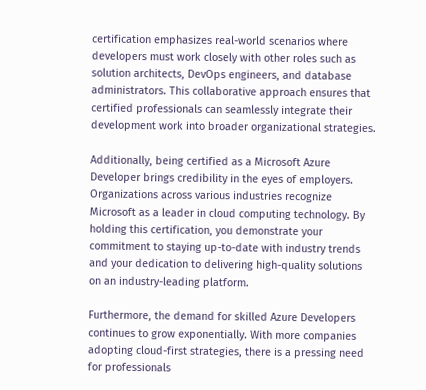certification emphasizes real-world scenarios where developers must work closely with other roles such as solution architects, DevOps engineers, and database administrators. This collaborative approach ensures that certified professionals can seamlessly integrate their development work into broader organizational strategies.

Additionally, being certified as a Microsoft Azure Developer brings credibility in the eyes of employers. Organizations across various industries recognize Microsoft as a leader in cloud computing technology. By holding this certification, you demonstrate your commitment to staying up-to-date with industry trends and your dedication to delivering high-quality solutions on an industry-leading platform.

Furthermore, the demand for skilled Azure Developers continues to grow exponentially. With more companies adopting cloud-first strategies, there is a pressing need for professionals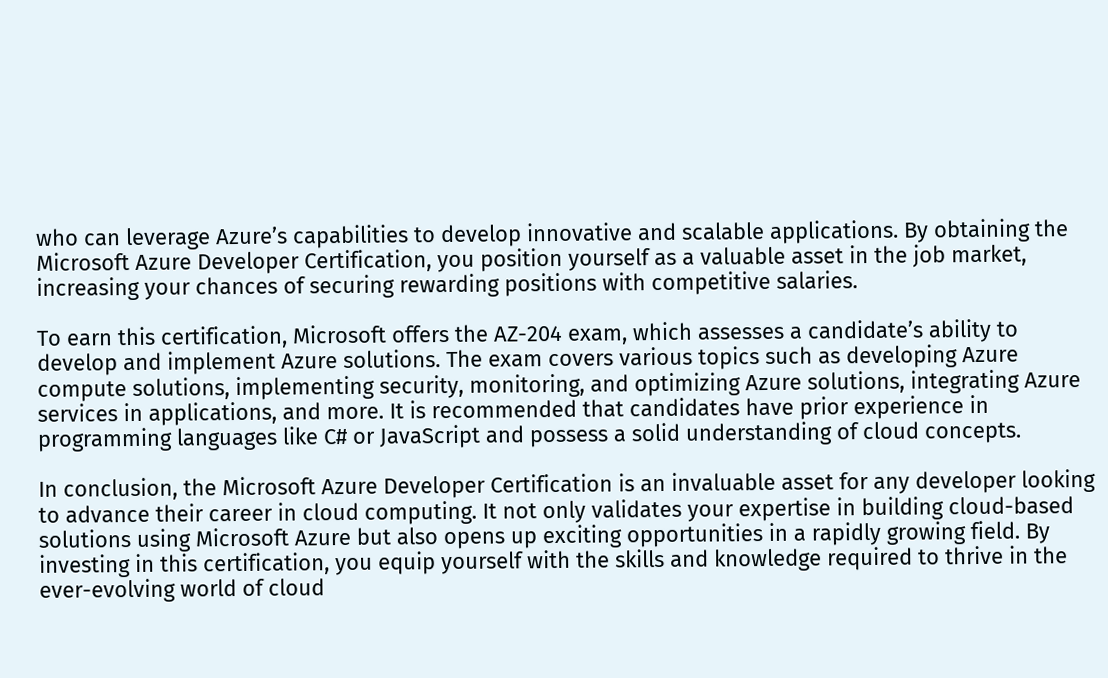who can leverage Azure’s capabilities to develop innovative and scalable applications. By obtaining the Microsoft Azure Developer Certification, you position yourself as a valuable asset in the job market, increasing your chances of securing rewarding positions with competitive salaries.

To earn this certification, Microsoft offers the AZ-204 exam, which assesses a candidate’s ability to develop and implement Azure solutions. The exam covers various topics such as developing Azure compute solutions, implementing security, monitoring, and optimizing Azure solutions, integrating Azure services in applications, and more. It is recommended that candidates have prior experience in programming languages like C# or JavaScript and possess a solid understanding of cloud concepts.

In conclusion, the Microsoft Azure Developer Certification is an invaluable asset for any developer looking to advance their career in cloud computing. It not only validates your expertise in building cloud-based solutions using Microsoft Azure but also opens up exciting opportunities in a rapidly growing field. By investing in this certification, you equip yourself with the skills and knowledge required to thrive in the ever-evolving world of cloud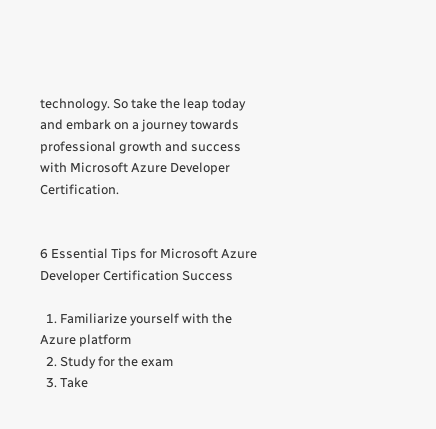technology. So take the leap today and embark on a journey towards professional growth and success with Microsoft Azure Developer Certification.


6 Essential Tips for Microsoft Azure Developer Certification Success

  1. Familiarize yourself with the Azure platform
  2. Study for the exam
  3. Take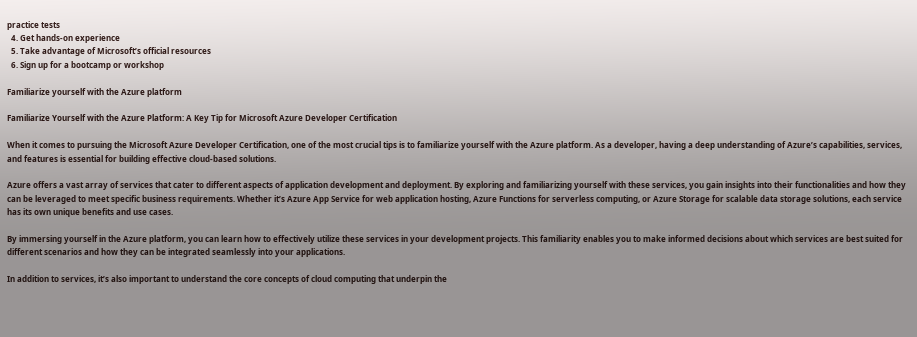practice tests
  4. Get hands-on experience
  5. Take advantage of Microsoft’s official resources
  6. Sign up for a bootcamp or workshop

Familiarize yourself with the Azure platform

Familiarize Yourself with the Azure Platform: A Key Tip for Microsoft Azure Developer Certification

When it comes to pursuing the Microsoft Azure Developer Certification, one of the most crucial tips is to familiarize yourself with the Azure platform. As a developer, having a deep understanding of Azure’s capabilities, services, and features is essential for building effective cloud-based solutions.

Azure offers a vast array of services that cater to different aspects of application development and deployment. By exploring and familiarizing yourself with these services, you gain insights into their functionalities and how they can be leveraged to meet specific business requirements. Whether it’s Azure App Service for web application hosting, Azure Functions for serverless computing, or Azure Storage for scalable data storage solutions, each service has its own unique benefits and use cases.

By immersing yourself in the Azure platform, you can learn how to effectively utilize these services in your development projects. This familiarity enables you to make informed decisions about which services are best suited for different scenarios and how they can be integrated seamlessly into your applications.

In addition to services, it’s also important to understand the core concepts of cloud computing that underpin the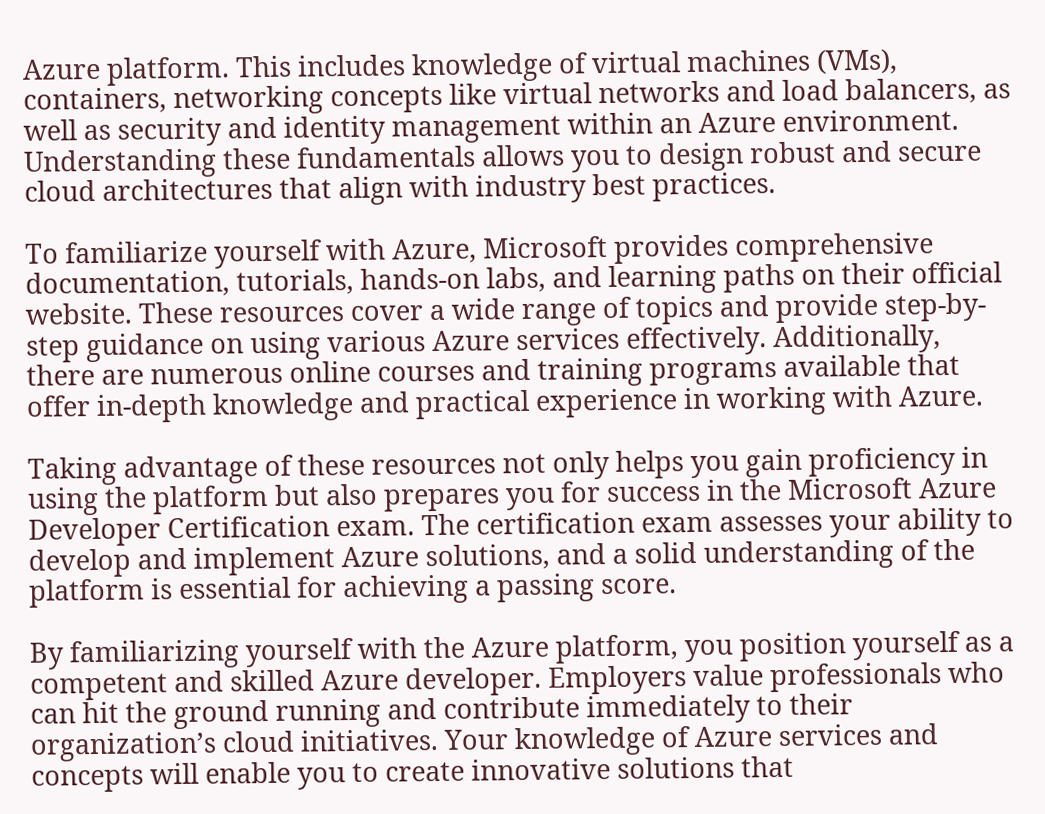Azure platform. This includes knowledge of virtual machines (VMs), containers, networking concepts like virtual networks and load balancers, as well as security and identity management within an Azure environment. Understanding these fundamentals allows you to design robust and secure cloud architectures that align with industry best practices.

To familiarize yourself with Azure, Microsoft provides comprehensive documentation, tutorials, hands-on labs, and learning paths on their official website. These resources cover a wide range of topics and provide step-by-step guidance on using various Azure services effectively. Additionally, there are numerous online courses and training programs available that offer in-depth knowledge and practical experience in working with Azure.

Taking advantage of these resources not only helps you gain proficiency in using the platform but also prepares you for success in the Microsoft Azure Developer Certification exam. The certification exam assesses your ability to develop and implement Azure solutions, and a solid understanding of the platform is essential for achieving a passing score.

By familiarizing yourself with the Azure platform, you position yourself as a competent and skilled Azure developer. Employers value professionals who can hit the ground running and contribute immediately to their organization’s cloud initiatives. Your knowledge of Azure services and concepts will enable you to create innovative solutions that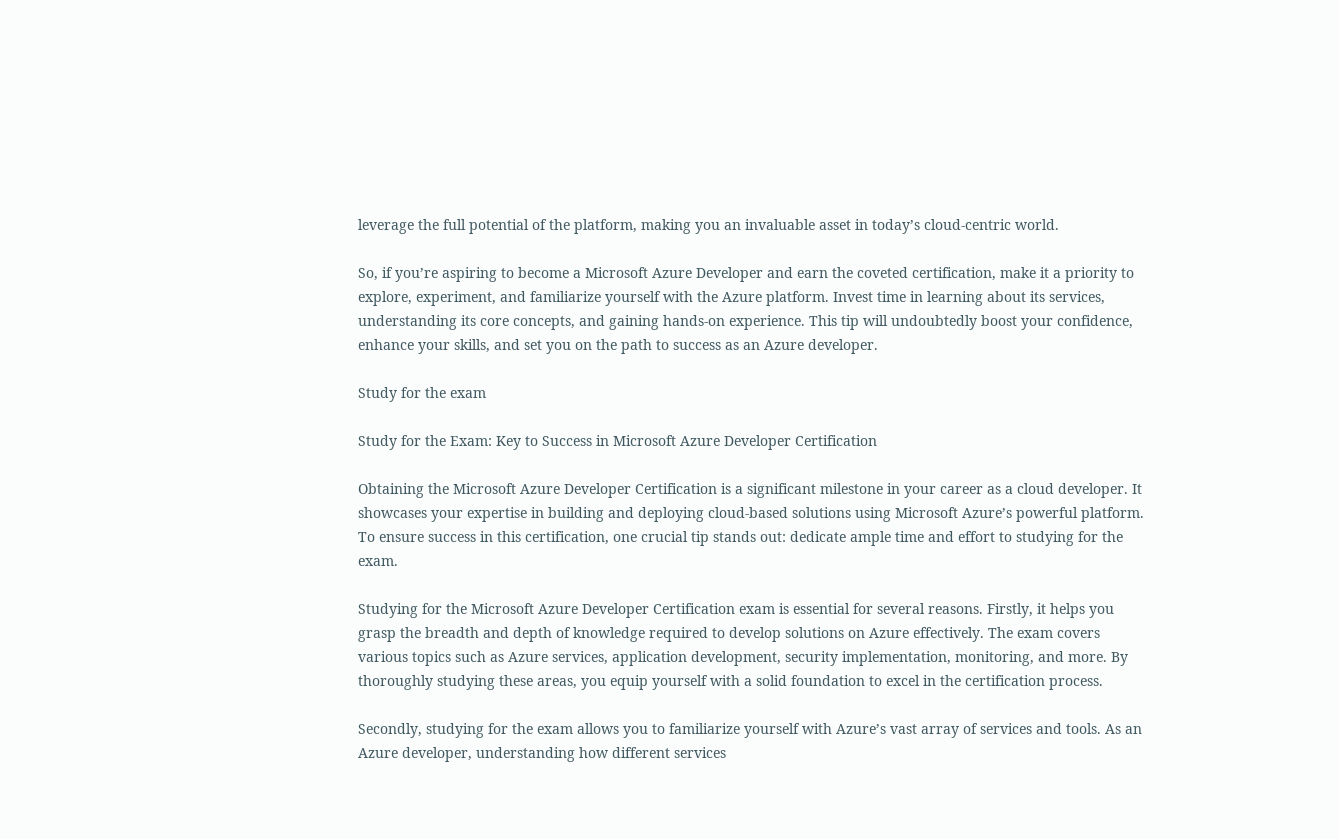leverage the full potential of the platform, making you an invaluable asset in today’s cloud-centric world.

So, if you’re aspiring to become a Microsoft Azure Developer and earn the coveted certification, make it a priority to explore, experiment, and familiarize yourself with the Azure platform. Invest time in learning about its services, understanding its core concepts, and gaining hands-on experience. This tip will undoubtedly boost your confidence, enhance your skills, and set you on the path to success as an Azure developer.

Study for the exam

Study for the Exam: Key to Success in Microsoft Azure Developer Certification

Obtaining the Microsoft Azure Developer Certification is a significant milestone in your career as a cloud developer. It showcases your expertise in building and deploying cloud-based solutions using Microsoft Azure’s powerful platform. To ensure success in this certification, one crucial tip stands out: dedicate ample time and effort to studying for the exam.

Studying for the Microsoft Azure Developer Certification exam is essential for several reasons. Firstly, it helps you grasp the breadth and depth of knowledge required to develop solutions on Azure effectively. The exam covers various topics such as Azure services, application development, security implementation, monitoring, and more. By thoroughly studying these areas, you equip yourself with a solid foundation to excel in the certification process.

Secondly, studying for the exam allows you to familiarize yourself with Azure’s vast array of services and tools. As an Azure developer, understanding how different services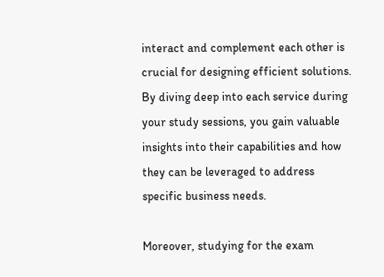interact and complement each other is crucial for designing efficient solutions. By diving deep into each service during your study sessions, you gain valuable insights into their capabilities and how they can be leveraged to address specific business needs.

Moreover, studying for the exam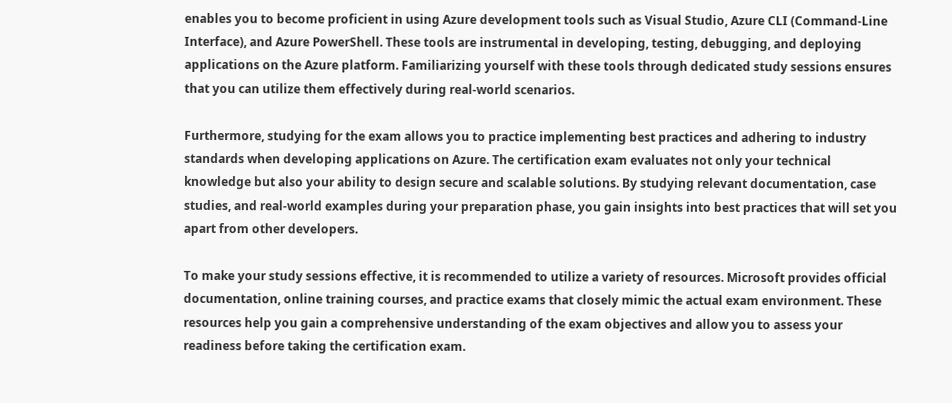enables you to become proficient in using Azure development tools such as Visual Studio, Azure CLI (Command-Line Interface), and Azure PowerShell. These tools are instrumental in developing, testing, debugging, and deploying applications on the Azure platform. Familiarizing yourself with these tools through dedicated study sessions ensures that you can utilize them effectively during real-world scenarios.

Furthermore, studying for the exam allows you to practice implementing best practices and adhering to industry standards when developing applications on Azure. The certification exam evaluates not only your technical knowledge but also your ability to design secure and scalable solutions. By studying relevant documentation, case studies, and real-world examples during your preparation phase, you gain insights into best practices that will set you apart from other developers.

To make your study sessions effective, it is recommended to utilize a variety of resources. Microsoft provides official documentation, online training courses, and practice exams that closely mimic the actual exam environment. These resources help you gain a comprehensive understanding of the exam objectives and allow you to assess your readiness before taking the certification exam.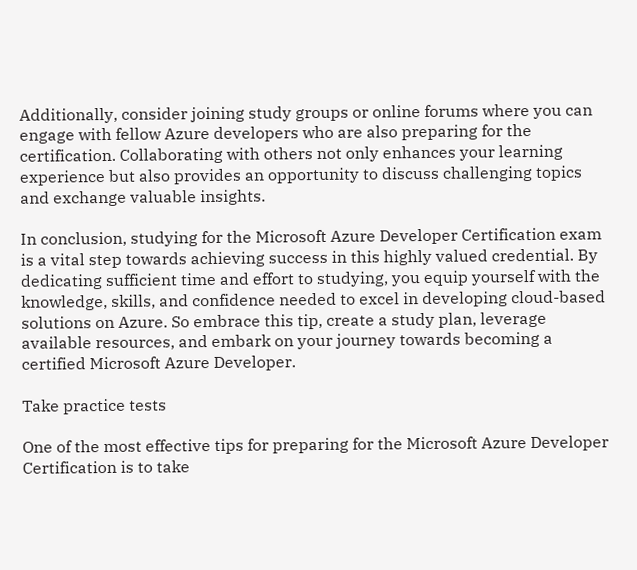Additionally, consider joining study groups or online forums where you can engage with fellow Azure developers who are also preparing for the certification. Collaborating with others not only enhances your learning experience but also provides an opportunity to discuss challenging topics and exchange valuable insights.

In conclusion, studying for the Microsoft Azure Developer Certification exam is a vital step towards achieving success in this highly valued credential. By dedicating sufficient time and effort to studying, you equip yourself with the knowledge, skills, and confidence needed to excel in developing cloud-based solutions on Azure. So embrace this tip, create a study plan, leverage available resources, and embark on your journey towards becoming a certified Microsoft Azure Developer.

Take practice tests

One of the most effective tips for preparing for the Microsoft Azure Developer Certification is to take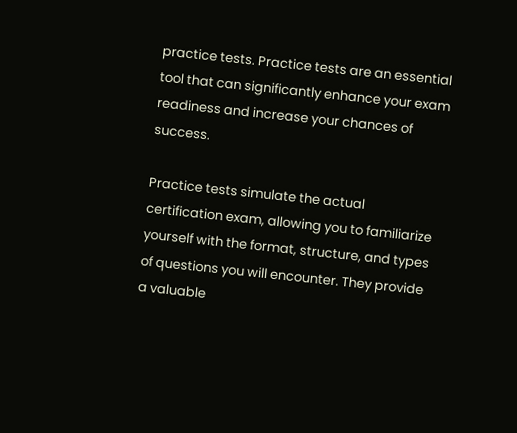practice tests. Practice tests are an essential tool that can significantly enhance your exam readiness and increase your chances of success.

Practice tests simulate the actual certification exam, allowing you to familiarize yourself with the format, structure, and types of questions you will encounter. They provide a valuable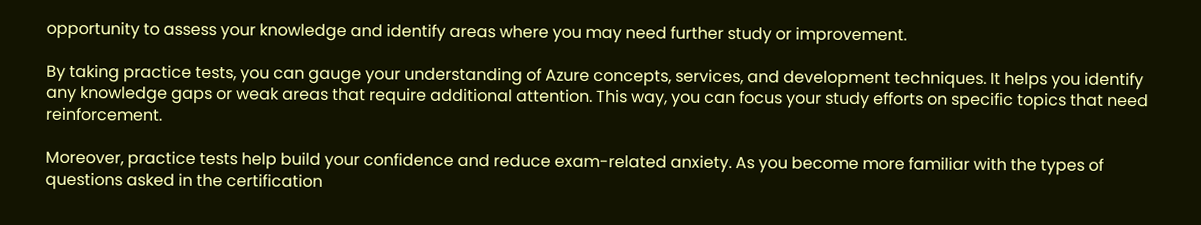opportunity to assess your knowledge and identify areas where you may need further study or improvement.

By taking practice tests, you can gauge your understanding of Azure concepts, services, and development techniques. It helps you identify any knowledge gaps or weak areas that require additional attention. This way, you can focus your study efforts on specific topics that need reinforcement.

Moreover, practice tests help build your confidence and reduce exam-related anxiety. As you become more familiar with the types of questions asked in the certification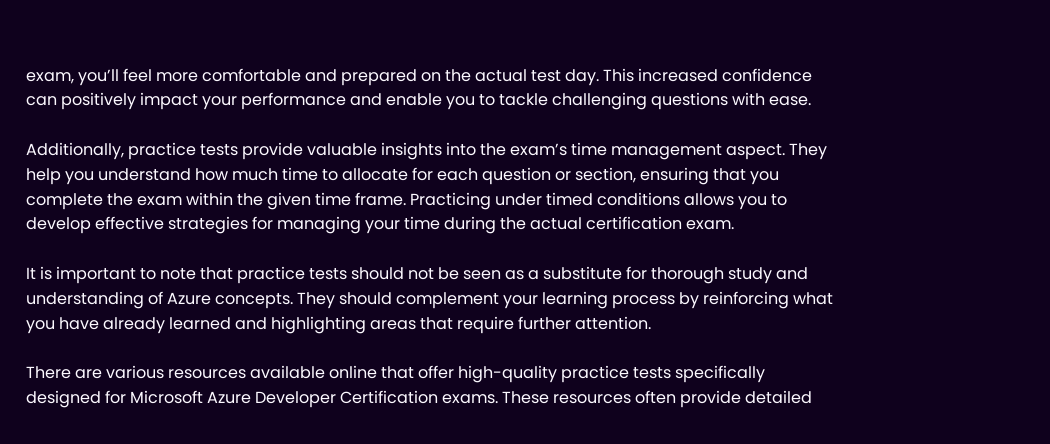exam, you’ll feel more comfortable and prepared on the actual test day. This increased confidence can positively impact your performance and enable you to tackle challenging questions with ease.

Additionally, practice tests provide valuable insights into the exam’s time management aspect. They help you understand how much time to allocate for each question or section, ensuring that you complete the exam within the given time frame. Practicing under timed conditions allows you to develop effective strategies for managing your time during the actual certification exam.

It is important to note that practice tests should not be seen as a substitute for thorough study and understanding of Azure concepts. They should complement your learning process by reinforcing what you have already learned and highlighting areas that require further attention.

There are various resources available online that offer high-quality practice tests specifically designed for Microsoft Azure Developer Certification exams. These resources often provide detailed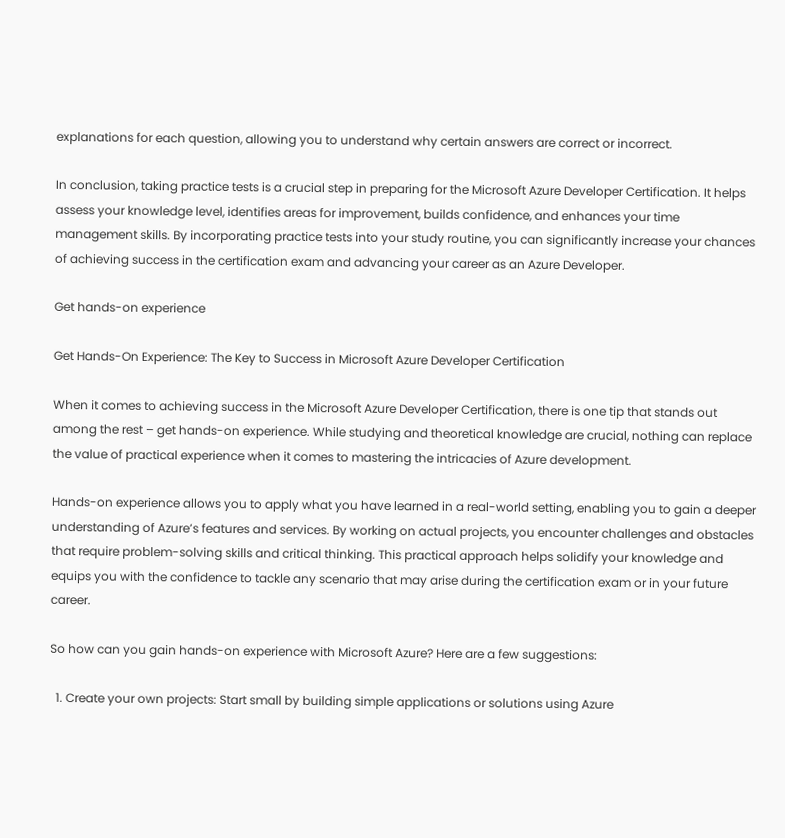explanations for each question, allowing you to understand why certain answers are correct or incorrect.

In conclusion, taking practice tests is a crucial step in preparing for the Microsoft Azure Developer Certification. It helps assess your knowledge level, identifies areas for improvement, builds confidence, and enhances your time management skills. By incorporating practice tests into your study routine, you can significantly increase your chances of achieving success in the certification exam and advancing your career as an Azure Developer.

Get hands-on experience

Get Hands-On Experience: The Key to Success in Microsoft Azure Developer Certification

When it comes to achieving success in the Microsoft Azure Developer Certification, there is one tip that stands out among the rest – get hands-on experience. While studying and theoretical knowledge are crucial, nothing can replace the value of practical experience when it comes to mastering the intricacies of Azure development.

Hands-on experience allows you to apply what you have learned in a real-world setting, enabling you to gain a deeper understanding of Azure’s features and services. By working on actual projects, you encounter challenges and obstacles that require problem-solving skills and critical thinking. This practical approach helps solidify your knowledge and equips you with the confidence to tackle any scenario that may arise during the certification exam or in your future career.

So how can you gain hands-on experience with Microsoft Azure? Here are a few suggestions:

  1. Create your own projects: Start small by building simple applications or solutions using Azure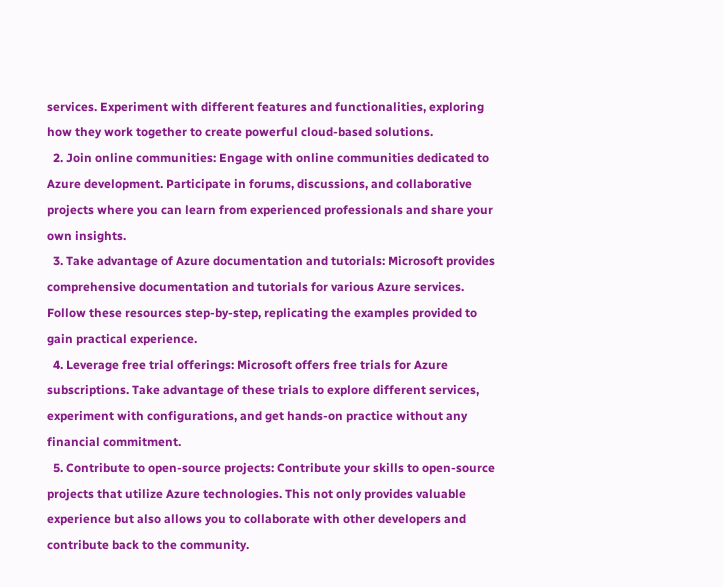services. Experiment with different features and functionalities, exploring how they work together to create powerful cloud-based solutions.
  2. Join online communities: Engage with online communities dedicated to Azure development. Participate in forums, discussions, and collaborative projects where you can learn from experienced professionals and share your own insights.
  3. Take advantage of Azure documentation and tutorials: Microsoft provides comprehensive documentation and tutorials for various Azure services. Follow these resources step-by-step, replicating the examples provided to gain practical experience.
  4. Leverage free trial offerings: Microsoft offers free trials for Azure subscriptions. Take advantage of these trials to explore different services, experiment with configurations, and get hands-on practice without any financial commitment.
  5. Contribute to open-source projects: Contribute your skills to open-source projects that utilize Azure technologies. This not only provides valuable experience but also allows you to collaborate with other developers and contribute back to the community.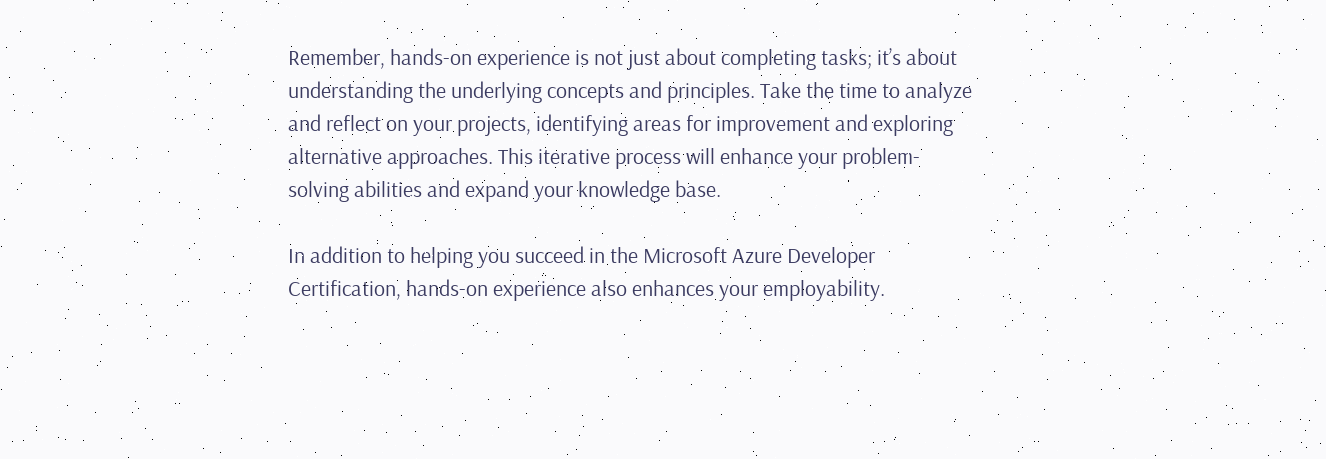Remember, hands-on experience is not just about completing tasks; it’s about understanding the underlying concepts and principles. Take the time to analyze and reflect on your projects, identifying areas for improvement and exploring alternative approaches. This iterative process will enhance your problem-solving abilities and expand your knowledge base.

In addition to helping you succeed in the Microsoft Azure Developer Certification, hands-on experience also enhances your employability.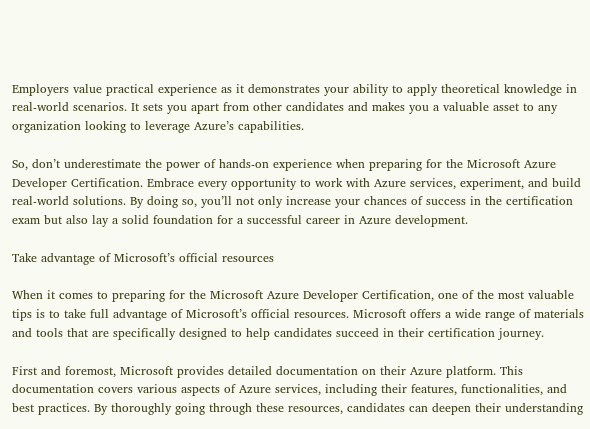Employers value practical experience as it demonstrates your ability to apply theoretical knowledge in real-world scenarios. It sets you apart from other candidates and makes you a valuable asset to any organization looking to leverage Azure’s capabilities.

So, don’t underestimate the power of hands-on experience when preparing for the Microsoft Azure Developer Certification. Embrace every opportunity to work with Azure services, experiment, and build real-world solutions. By doing so, you’ll not only increase your chances of success in the certification exam but also lay a solid foundation for a successful career in Azure development.

Take advantage of Microsoft’s official resources

When it comes to preparing for the Microsoft Azure Developer Certification, one of the most valuable tips is to take full advantage of Microsoft’s official resources. Microsoft offers a wide range of materials and tools that are specifically designed to help candidates succeed in their certification journey.

First and foremost, Microsoft provides detailed documentation on their Azure platform. This documentation covers various aspects of Azure services, including their features, functionalities, and best practices. By thoroughly going through these resources, candidates can deepen their understanding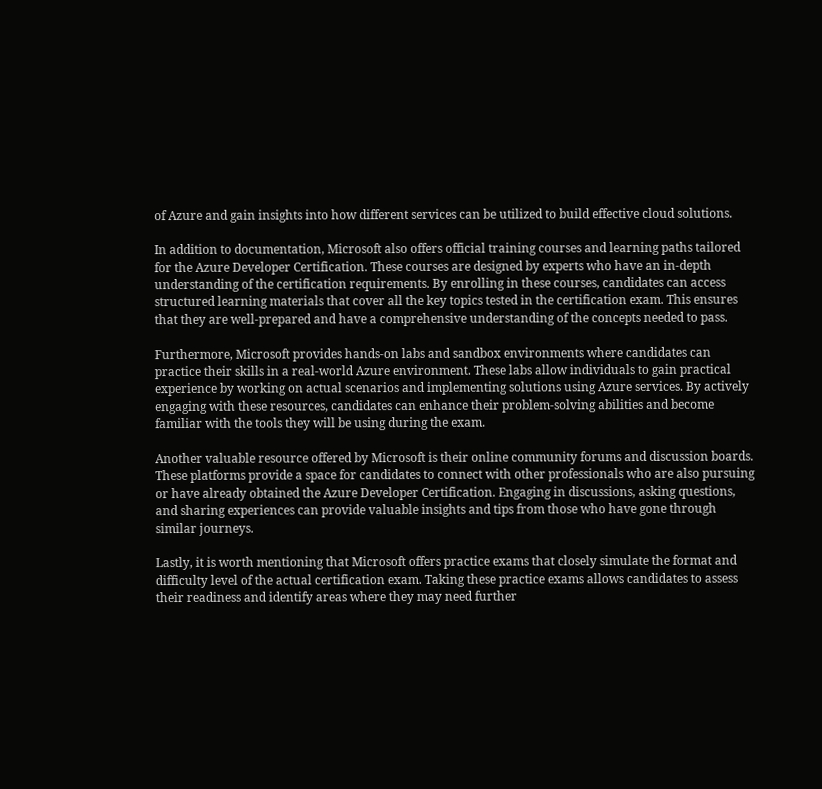of Azure and gain insights into how different services can be utilized to build effective cloud solutions.

In addition to documentation, Microsoft also offers official training courses and learning paths tailored for the Azure Developer Certification. These courses are designed by experts who have an in-depth understanding of the certification requirements. By enrolling in these courses, candidates can access structured learning materials that cover all the key topics tested in the certification exam. This ensures that they are well-prepared and have a comprehensive understanding of the concepts needed to pass.

Furthermore, Microsoft provides hands-on labs and sandbox environments where candidates can practice their skills in a real-world Azure environment. These labs allow individuals to gain practical experience by working on actual scenarios and implementing solutions using Azure services. By actively engaging with these resources, candidates can enhance their problem-solving abilities and become familiar with the tools they will be using during the exam.

Another valuable resource offered by Microsoft is their online community forums and discussion boards. These platforms provide a space for candidates to connect with other professionals who are also pursuing or have already obtained the Azure Developer Certification. Engaging in discussions, asking questions, and sharing experiences can provide valuable insights and tips from those who have gone through similar journeys.

Lastly, it is worth mentioning that Microsoft offers practice exams that closely simulate the format and difficulty level of the actual certification exam. Taking these practice exams allows candidates to assess their readiness and identify areas where they may need further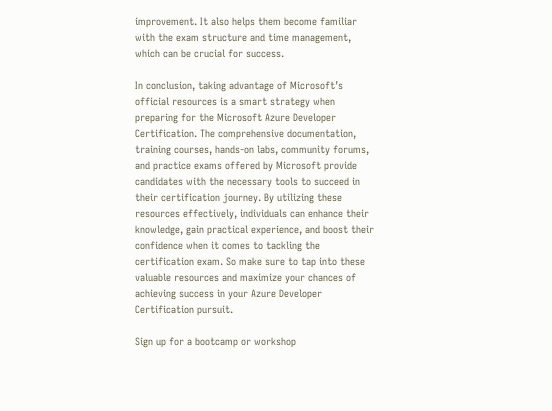improvement. It also helps them become familiar with the exam structure and time management, which can be crucial for success.

In conclusion, taking advantage of Microsoft’s official resources is a smart strategy when preparing for the Microsoft Azure Developer Certification. The comprehensive documentation, training courses, hands-on labs, community forums, and practice exams offered by Microsoft provide candidates with the necessary tools to succeed in their certification journey. By utilizing these resources effectively, individuals can enhance their knowledge, gain practical experience, and boost their confidence when it comes to tackling the certification exam. So make sure to tap into these valuable resources and maximize your chances of achieving success in your Azure Developer Certification pursuit.

Sign up for a bootcamp or workshop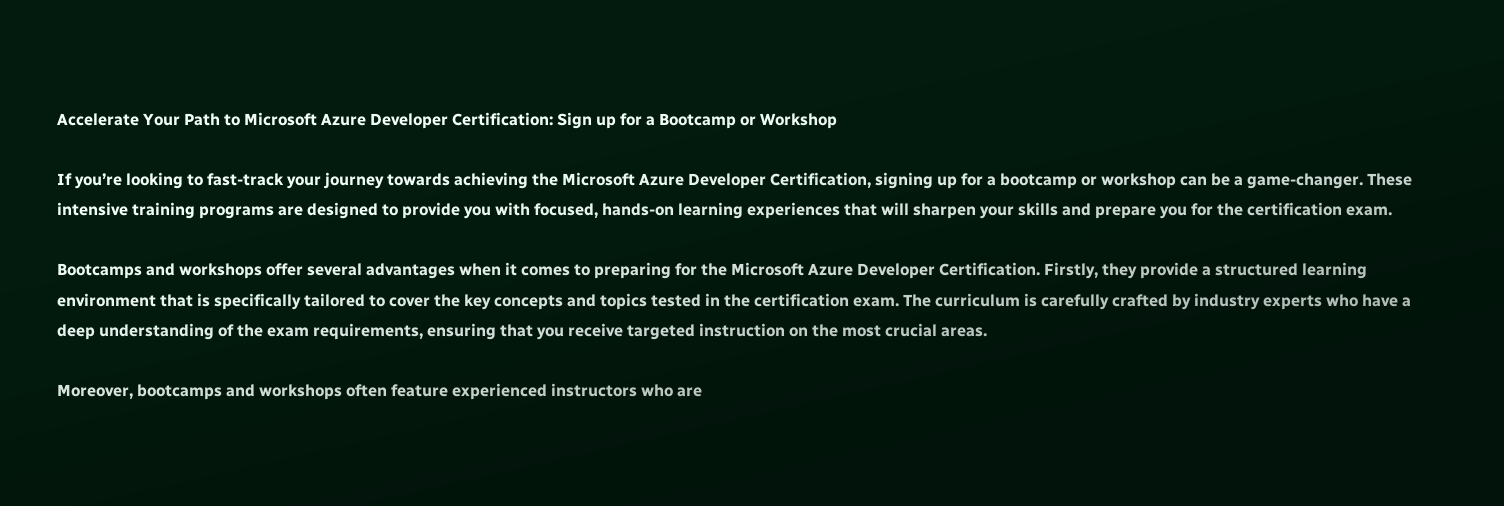Accelerate Your Path to Microsoft Azure Developer Certification: Sign up for a Bootcamp or Workshop

If you’re looking to fast-track your journey towards achieving the Microsoft Azure Developer Certification, signing up for a bootcamp or workshop can be a game-changer. These intensive training programs are designed to provide you with focused, hands-on learning experiences that will sharpen your skills and prepare you for the certification exam.

Bootcamps and workshops offer several advantages when it comes to preparing for the Microsoft Azure Developer Certification. Firstly, they provide a structured learning environment that is specifically tailored to cover the key concepts and topics tested in the certification exam. The curriculum is carefully crafted by industry experts who have a deep understanding of the exam requirements, ensuring that you receive targeted instruction on the most crucial areas.

Moreover, bootcamps and workshops often feature experienced instructors who are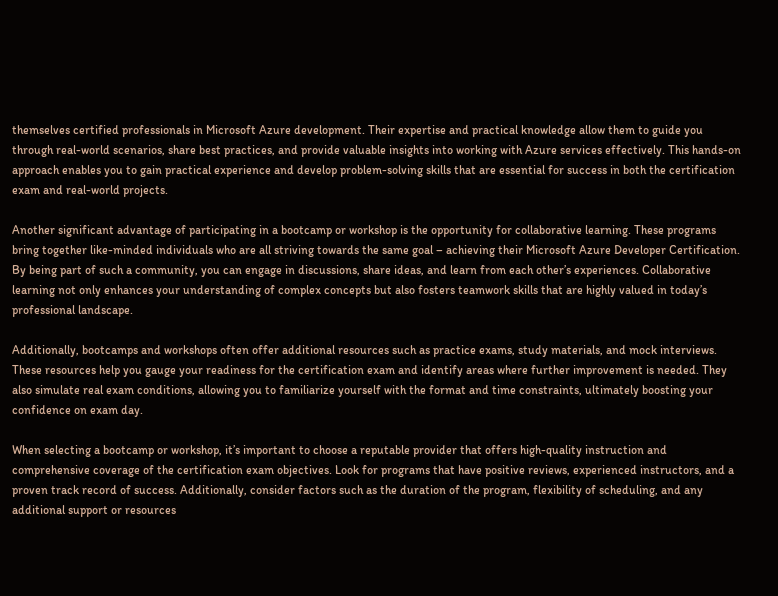themselves certified professionals in Microsoft Azure development. Their expertise and practical knowledge allow them to guide you through real-world scenarios, share best practices, and provide valuable insights into working with Azure services effectively. This hands-on approach enables you to gain practical experience and develop problem-solving skills that are essential for success in both the certification exam and real-world projects.

Another significant advantage of participating in a bootcamp or workshop is the opportunity for collaborative learning. These programs bring together like-minded individuals who are all striving towards the same goal – achieving their Microsoft Azure Developer Certification. By being part of such a community, you can engage in discussions, share ideas, and learn from each other’s experiences. Collaborative learning not only enhances your understanding of complex concepts but also fosters teamwork skills that are highly valued in today’s professional landscape.

Additionally, bootcamps and workshops often offer additional resources such as practice exams, study materials, and mock interviews. These resources help you gauge your readiness for the certification exam and identify areas where further improvement is needed. They also simulate real exam conditions, allowing you to familiarize yourself with the format and time constraints, ultimately boosting your confidence on exam day.

When selecting a bootcamp or workshop, it’s important to choose a reputable provider that offers high-quality instruction and comprehensive coverage of the certification exam objectives. Look for programs that have positive reviews, experienced instructors, and a proven track record of success. Additionally, consider factors such as the duration of the program, flexibility of scheduling, and any additional support or resources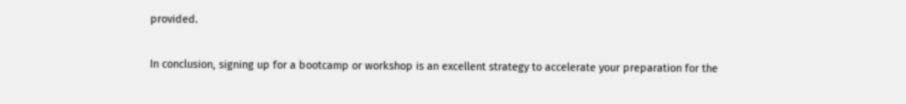provided.

In conclusion, signing up for a bootcamp or workshop is an excellent strategy to accelerate your preparation for the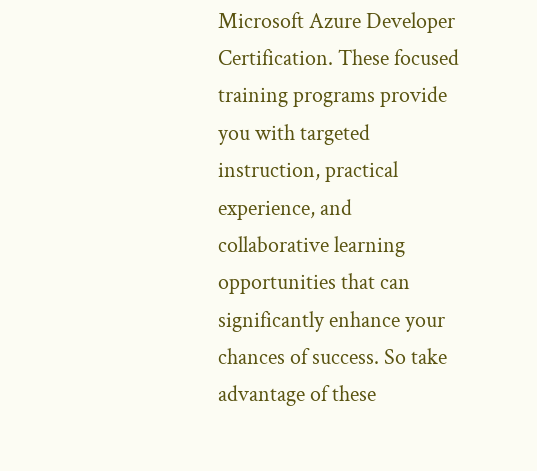Microsoft Azure Developer Certification. These focused training programs provide you with targeted instruction, practical experience, and collaborative learning opportunities that can significantly enhance your chances of success. So take advantage of these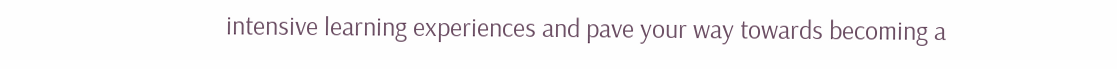intensive learning experiences and pave your way towards becoming a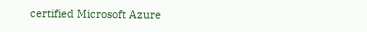certified Microsoft Azure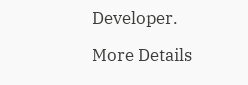Developer.

More Details